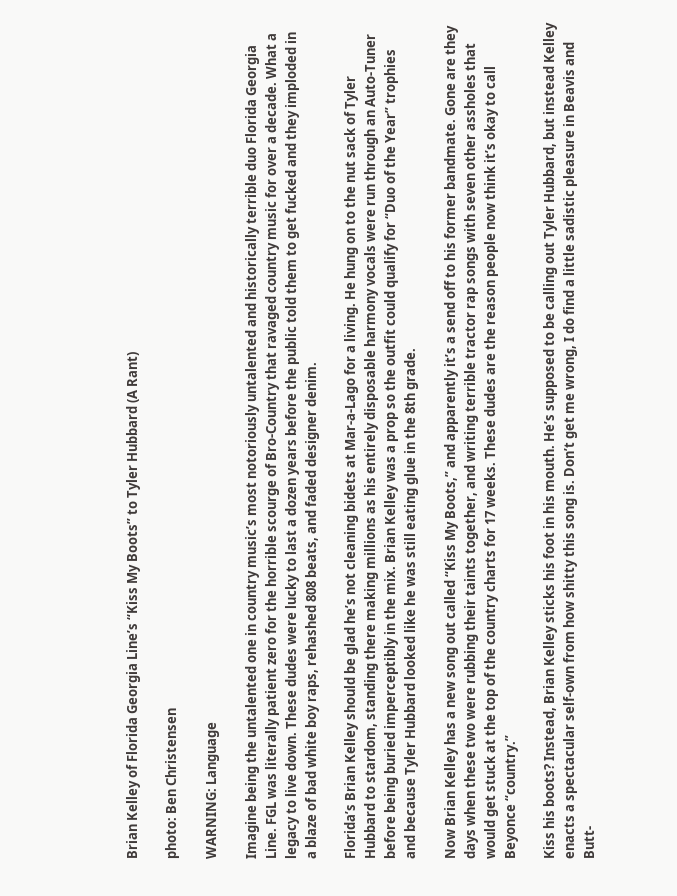Brian Kelley of Florida Georgia Line’s “Kiss My Boots” to Tyler Hubbard (A Rant)

photo: Ben Christensen

WARNING: Language

Imagine being the untalented one in country music’s most notoriously untalented and historically terrible duo Florida Georgia Line. FGL was literally patient zero for the horrible scourge of Bro-Country that ravaged country music for over a decade. What a legacy to live down. These dudes were lucky to last a dozen years before the public told them to get fucked and they imploded in a blaze of bad white boy raps, rehashed 808 beats, and faded designer denim.

Florida’s Brian Kelley should be glad he’s not cleaning bidets at Mar-a-Lago for a living. He hung on to the nut sack of Tyler Hubbard to stardom, standing there making millions as his entirely disposable harmony vocals were run through an Auto-Tuner before being buried imperceptibly in the mix. Brian Kelley was a prop so the outfit could qualify for “Duo of the Year” trophies and because Tyler Hubbard looked like he was still eating glue in the 8th grade.

Now Brian Kelley has a new song out called “Kiss My Boots,” and apparently it’s a send off to his former bandmate. Gone are they days when these two were rubbing their taints together, and writing terrible tractor rap songs with seven other assholes that would get stuck at the top of the country charts for 17 weeks. These dudes are the reason people now think it’s okay to call Beyonce “country.”

Kiss his boots? Instead, Brian Kelley sticks his foot in his mouth. He’s supposed to be calling out Tyler Hubbard, but instead Kelley enacts a spectacular self-own from how shitty this song is. Don’t get me wrong, I do find a little sadistic pleasure in Beavis and Butt-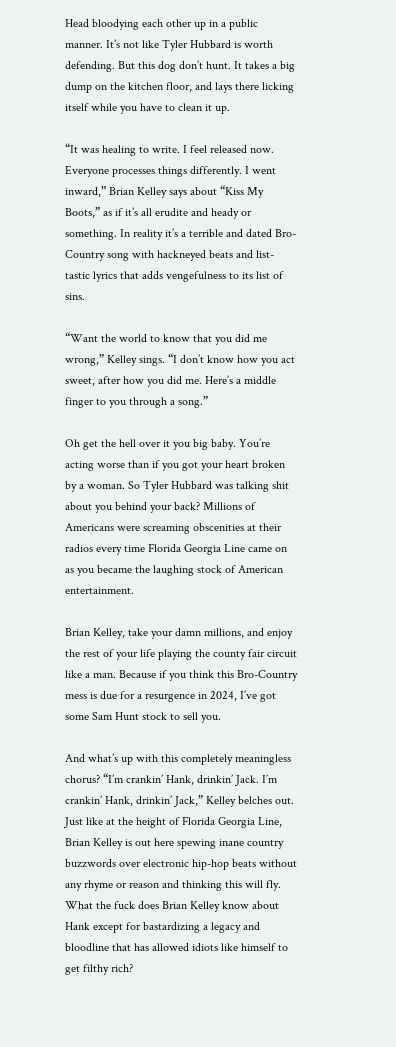Head bloodying each other up in a public manner. It’s not like Tyler Hubbard is worth defending. But this dog don’t hunt. It takes a big dump on the kitchen floor, and lays there licking itself while you have to clean it up.

“It was healing to write. I feel released now. Everyone processes things differently. I went inward,” Brian Kelley says about “Kiss My Boots,” as if it’s all erudite and heady or something. In reality it’s a terrible and dated Bro-Country song with hackneyed beats and list-tastic lyrics that adds vengefulness to its list of sins.

“Want the world to know that you did me wrong,” Kelley sings. “I don’t know how you act sweet, after how you did me. Here’s a middle finger to you through a song.”

Oh get the hell over it you big baby. You’re acting worse than if you got your heart broken by a woman. So Tyler Hubbard was talking shit about you behind your back? Millions of Americans were screaming obscenities at their radios every time Florida Georgia Line came on as you became the laughing stock of American entertainment.

Brian Kelley, take your damn millions, and enjoy the rest of your life playing the county fair circuit like a man. Because if you think this Bro-Country mess is due for a resurgence in 2024, I’ve got some Sam Hunt stock to sell you.

And what’s up with this completely meaningless chorus? “I’m crankin’ Hank, drinkin’ Jack. I’m crankin’ Hank, drinkin’ Jack,” Kelley belches out. Just like at the height of Florida Georgia Line, Brian Kelley is out here spewing inane country buzzwords over electronic hip-hop beats without any rhyme or reason and thinking this will fly. What the fuck does Brian Kelley know about Hank except for bastardizing a legacy and bloodline that has allowed idiots like himself to get filthy rich?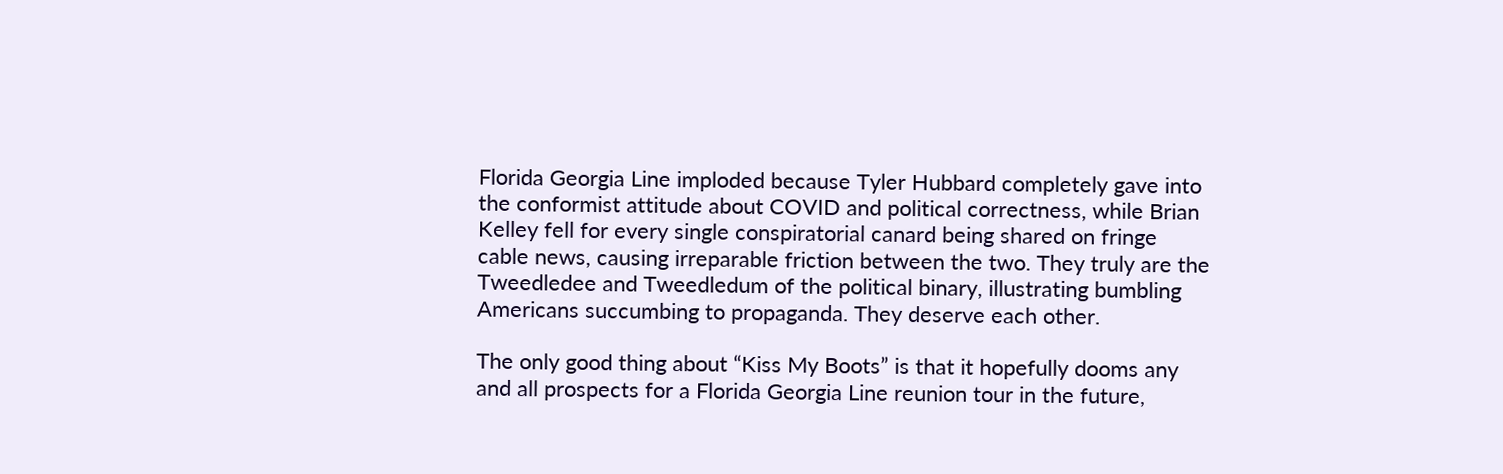Florida Georgia Line imploded because Tyler Hubbard completely gave into the conformist attitude about COVID and political correctness, while Brian Kelley fell for every single conspiratorial canard being shared on fringe cable news, causing irreparable friction between the two. They truly are the Tweedledee and Tweedledum of the political binary, illustrating bumbling Americans succumbing to propaganda. They deserve each other.

The only good thing about “Kiss My Boots” is that it hopefully dooms any and all prospects for a Florida Georgia Line reunion tour in the future,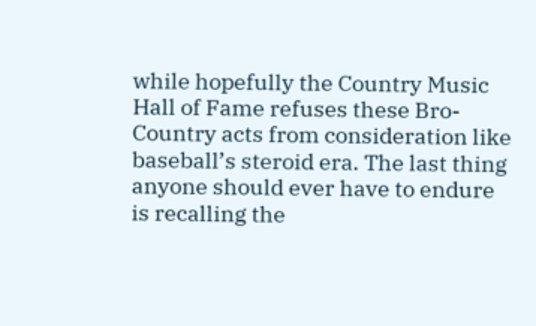while hopefully the Country Music Hall of Fame refuses these Bro-Country acts from consideration like baseball’s steroid era. The last thing anyone should ever have to endure is recalling the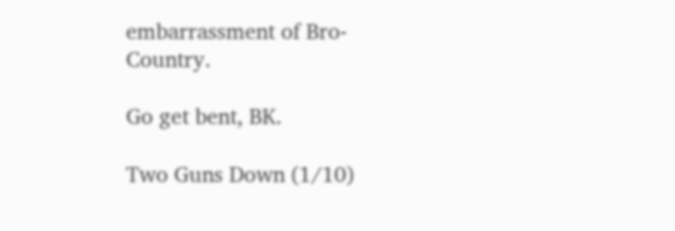embarrassment of Bro-Country.

Go get bent, BK.

Two Guns Down (1/10)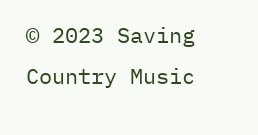© 2023 Saving Country Music